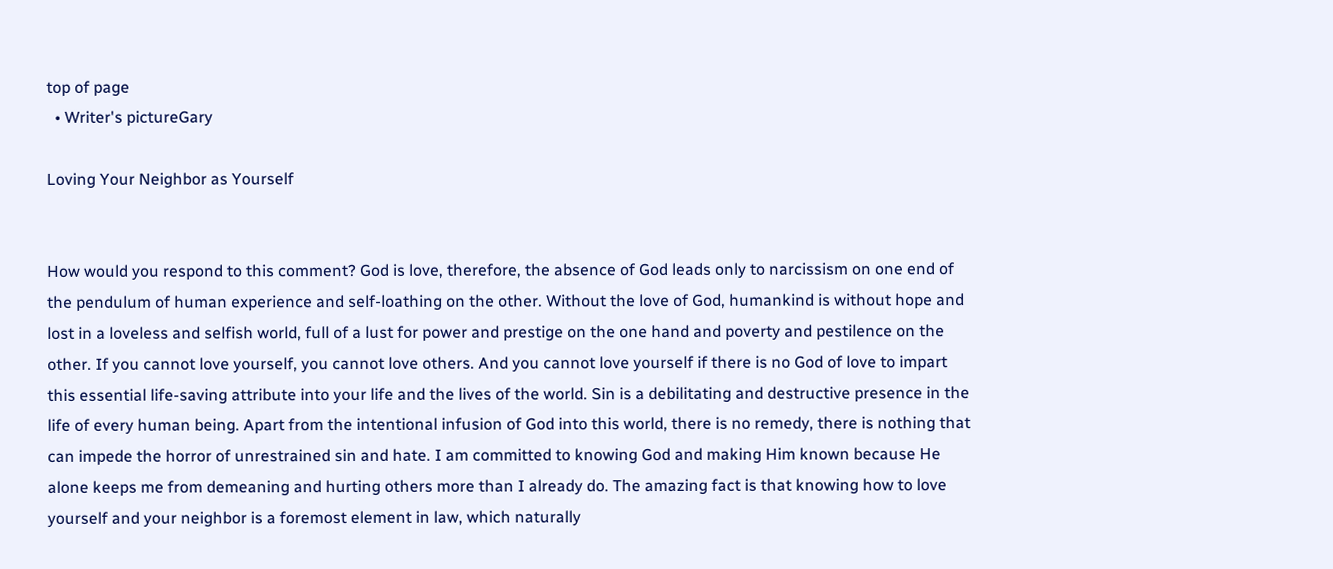top of page
  • Writer's pictureGary

Loving Your Neighbor as Yourself


How would you respond to this comment? God is love, therefore, the absence of God leads only to narcissism on one end of the pendulum of human experience and self-loathing on the other. Without the love of God, humankind is without hope and lost in a loveless and selfish world, full of a lust for power and prestige on the one hand and poverty and pestilence on the other. If you cannot love yourself, you cannot love others. And you cannot love yourself if there is no God of love to impart this essential life-saving attribute into your life and the lives of the world. Sin is a debilitating and destructive presence in the life of every human being. Apart from the intentional infusion of God into this world, there is no remedy, there is nothing that can impede the horror of unrestrained sin and hate. I am committed to knowing God and making Him known because He alone keeps me from demeaning and hurting others more than I already do. The amazing fact is that knowing how to love yourself and your neighbor is a foremost element in law, which naturally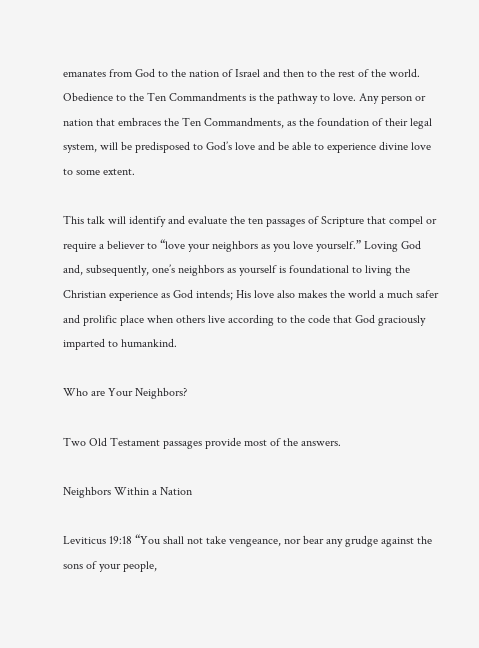emanates from God to the nation of Israel and then to the rest of the world. Obedience to the Ten Commandments is the pathway to love. Any person or nation that embraces the Ten Commandments, as the foundation of their legal system, will be predisposed to God’s love and be able to experience divine love to some extent.

This talk will identify and evaluate the ten passages of Scripture that compel or require a believer to “love your neighbors as you love yourself.” Loving God and, subsequently, one’s neighbors as yourself is foundational to living the Christian experience as God intends; His love also makes the world a much safer and prolific place when others live according to the code that God graciously imparted to humankind.

Who are Your Neighbors?

Two Old Testament passages provide most of the answers.

Neighbors Within a Nation

Leviticus 19:18 “You shall not take vengeance, nor bear any grudge against the sons of your people,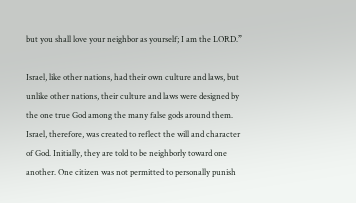but you shall love your neighbor as yourself; I am the LORD.”

Israel, like other nations, had their own culture and laws, but unlike other nations, their culture and laws were designed by the one true God among the many false gods around them. Israel, therefore, was created to reflect the will and character of God. Initially, they are told to be neighborly toward one another. One citizen was not permitted to personally punish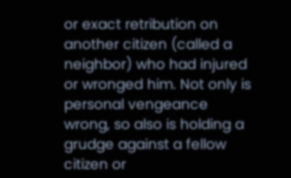or exact retribution on another citizen (called a neighbor) who had injured or wronged him. Not only is personal vengeance wrong, so also is holding a grudge against a fellow citizen or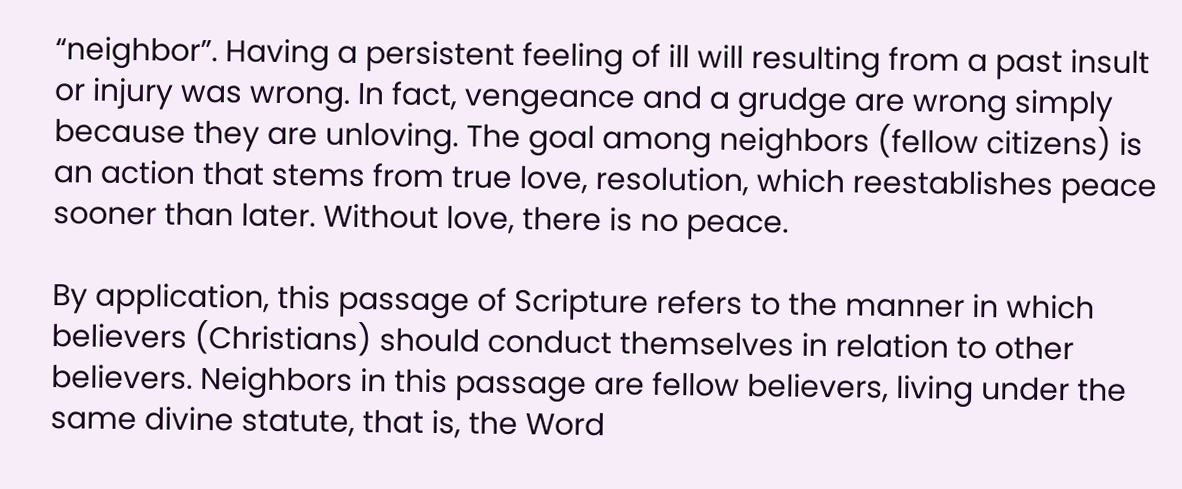“neighbor”. Having a persistent feeling of ill will resulting from a past insult or injury was wrong. In fact, vengeance and a grudge are wrong simply because they are unloving. The goal among neighbors (fellow citizens) is an action that stems from true love, resolution, which reestablishes peace sooner than later. Without love, there is no peace.

By application, this passage of Scripture refers to the manner in which believers (Christians) should conduct themselves in relation to other believers. Neighbors in this passage are fellow believers, living under the same divine statute, that is, the Word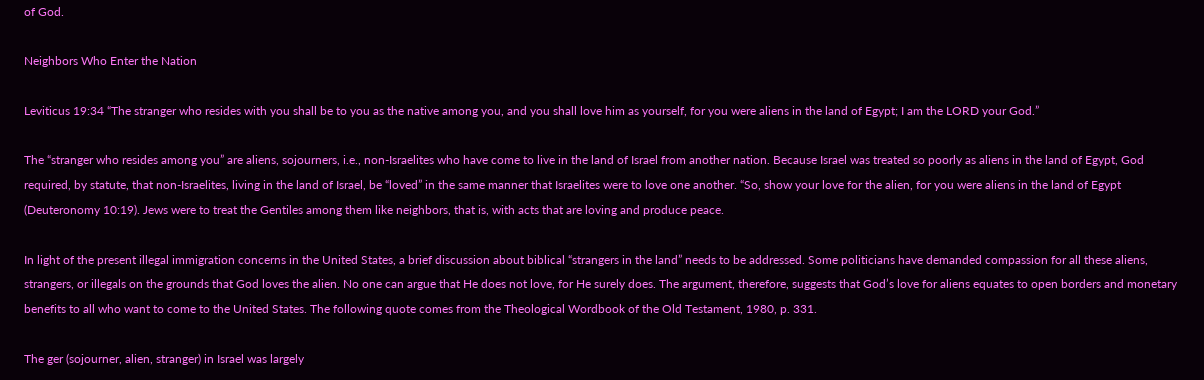of God.

Neighbors Who Enter the Nation

Leviticus 19:34 “The stranger who resides with you shall be to you as the native among you, and you shall love him as yourself, for you were aliens in the land of Egypt; I am the LORD your God.”

The “stranger who resides among you” are aliens, sojourners, i.e., non-Israelites who have come to live in the land of Israel from another nation. Because Israel was treated so poorly as aliens in the land of Egypt, God required, by statute, that non-Israelites, living in the land of Israel, be “loved” in the same manner that Israelites were to love one another. “So, show your love for the alien, for you were aliens in the land of Egypt (Deuteronomy 10:19). Jews were to treat the Gentiles among them like neighbors, that is, with acts that are loving and produce peace.

In light of the present illegal immigration concerns in the United States, a brief discussion about biblical “strangers in the land” needs to be addressed. Some politicians have demanded compassion for all these aliens, strangers, or illegals on the grounds that God loves the alien. No one can argue that He does not love, for He surely does. The argument, therefore, suggests that God’s love for aliens equates to open borders and monetary benefits to all who want to come to the United States. The following quote comes from the Theological Wordbook of the Old Testament, 1980, p. 331.

The ger (sojourner, alien, stranger) in Israel was largely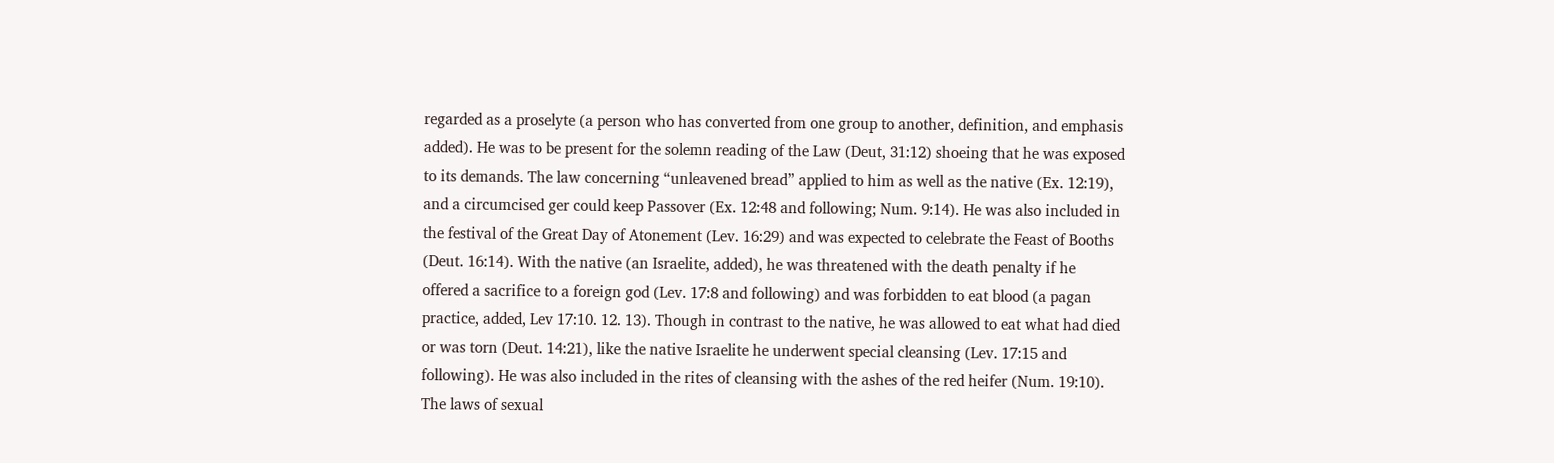regarded as a proselyte (a person who has converted from one group to another, definition, and emphasis added). He was to be present for the solemn reading of the Law (Deut, 31:12) shoeing that he was exposed to its demands. The law concerning “unleavened bread” applied to him as well as the native (Ex. 12:19), and a circumcised ger could keep Passover (Ex. 12:48 and following; Num. 9:14). He was also included in the festival of the Great Day of Atonement (Lev. 16:29) and was expected to celebrate the Feast of Booths (Deut. 16:14). With the native (an Israelite, added), he was threatened with the death penalty if he offered a sacrifice to a foreign god (Lev. 17:8 and following) and was forbidden to eat blood (a pagan practice, added, Lev 17:10. 12. 13). Though in contrast to the native, he was allowed to eat what had died or was torn (Deut. 14:21), like the native Israelite he underwent special cleansing (Lev. 17:15 and following). He was also included in the rites of cleansing with the ashes of the red heifer (Num. 19:10). The laws of sexual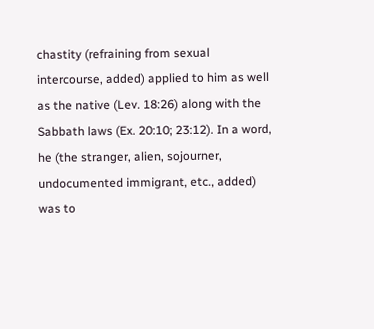chastity (refraining from sexual intercourse, added) applied to him as well as the native (Lev. 18:26) along with the Sabbath laws (Ex. 20:10; 23:12). In a word, he (the stranger, alien, sojourner, undocumented immigrant, etc., added) was to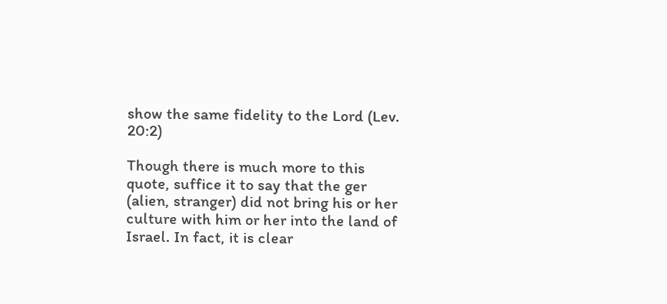show the same fidelity to the Lord (Lev. 20:2)

Though there is much more to this quote, suffice it to say that the ger (alien, stranger) did not bring his or her culture with him or her into the land of Israel. In fact, it is clear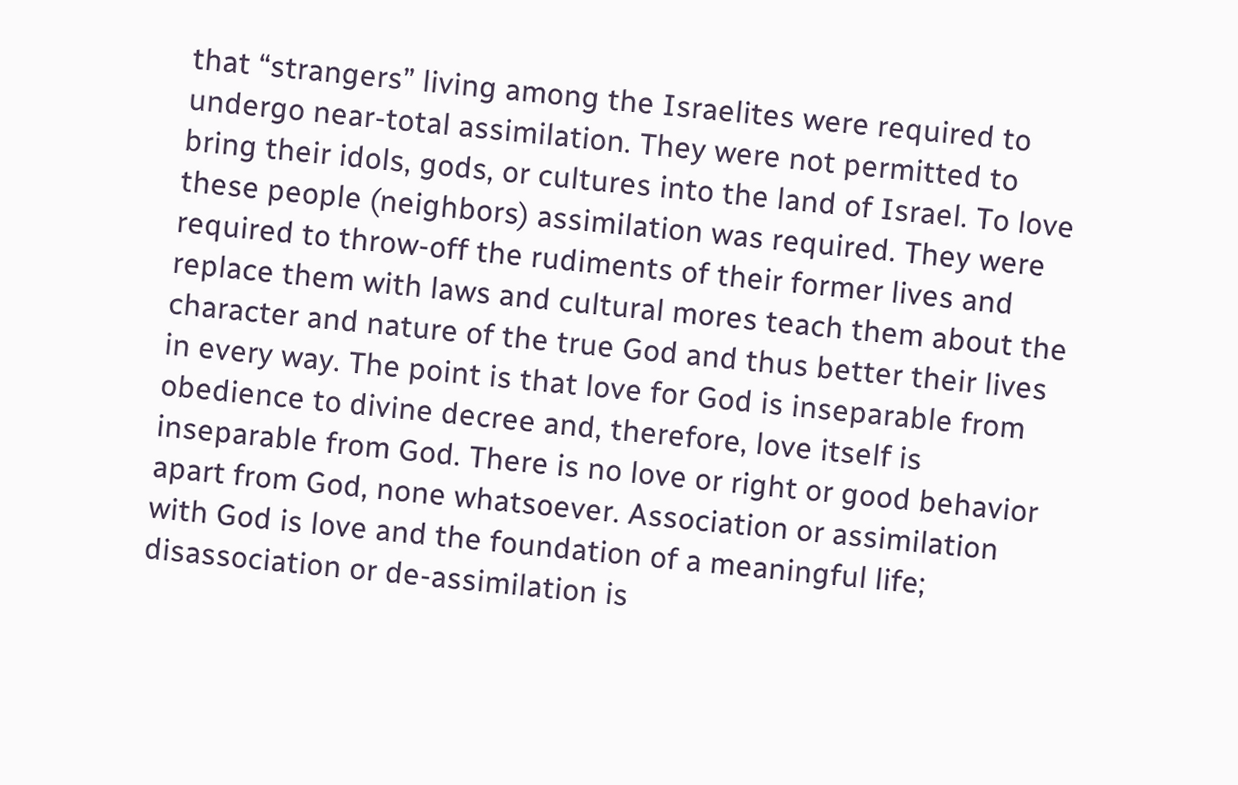that “strangers” living among the Israelites were required to undergo near-total assimilation. They were not permitted to bring their idols, gods, or cultures into the land of Israel. To love these people (neighbors) assimilation was required. They were required to throw-off the rudiments of their former lives and replace them with laws and cultural mores teach them about the character and nature of the true God and thus better their lives in every way. The point is that love for God is inseparable from obedience to divine decree and, therefore, love itself is inseparable from God. There is no love or right or good behavior apart from God, none whatsoever. Association or assimilation with God is love and the foundation of a meaningful life; disassociation or de-assimilation is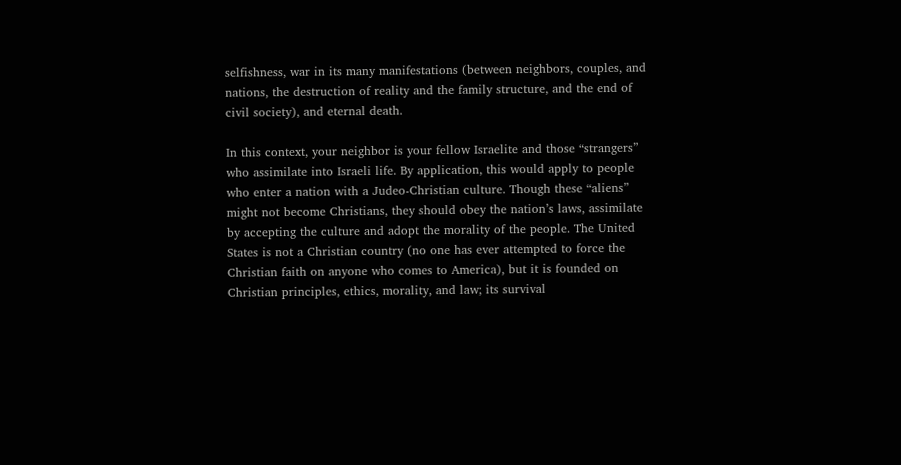selfishness, war in its many manifestations (between neighbors, couples, and nations, the destruction of reality and the family structure, and the end of civil society), and eternal death.

In this context, your neighbor is your fellow Israelite and those “strangers” who assimilate into Israeli life. By application, this would apply to people who enter a nation with a Judeo-Christian culture. Though these “aliens” might not become Christians, they should obey the nation’s laws, assimilate by accepting the culture and adopt the morality of the people. The United States is not a Christian country (no one has ever attempted to force the Christian faith on anyone who comes to America), but it is founded on Christian principles, ethics, morality, and law; its survival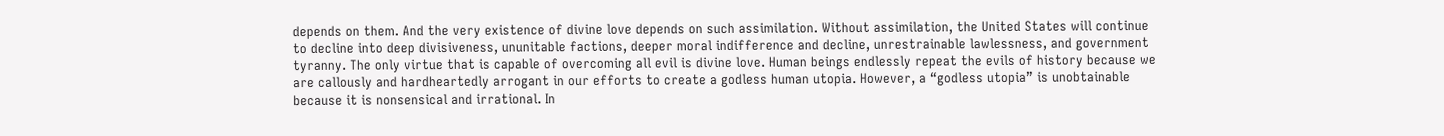depends on them. And the very existence of divine love depends on such assimilation. Without assimilation, the United States will continue to decline into deep divisiveness, ununitable factions, deeper moral indifference and decline, unrestrainable lawlessness, and government tyranny. The only virtue that is capable of overcoming all evil is divine love. Human beings endlessly repeat the evils of history because we are callously and hardheartedly arrogant in our efforts to create a godless human utopia. However, a “godless utopia” is unobtainable because it is nonsensical and irrational. In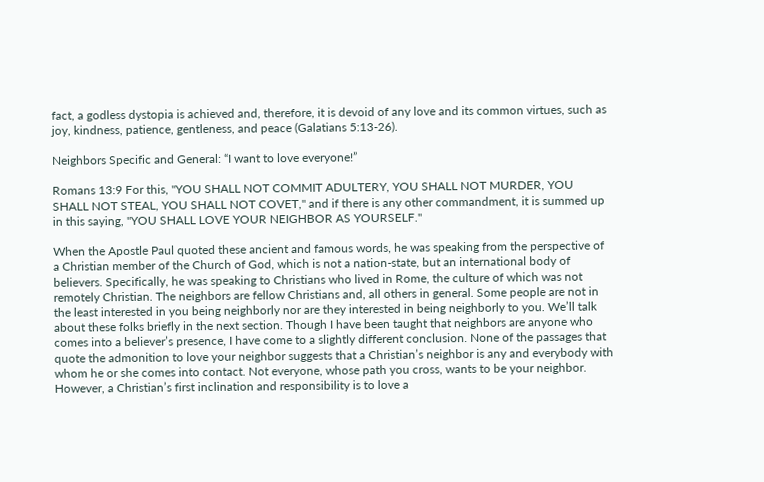fact, a godless dystopia is achieved and, therefore, it is devoid of any love and its common virtues, such as joy, kindness, patience, gentleness, and peace (Galatians 5:13-26).

Neighbors Specific and General: “I want to love everyone!”

Romans 13:9 For this, "YOU SHALL NOT COMMIT ADULTERY, YOU SHALL NOT MURDER, YOU SHALL NOT STEAL, YOU SHALL NOT COVET," and if there is any other commandment, it is summed up in this saying, "YOU SHALL LOVE YOUR NEIGHBOR AS YOURSELF."

When the Apostle Paul quoted these ancient and famous words, he was speaking from the perspective of a Christian member of the Church of God, which is not a nation-state, but an international body of believers. Specifically, he was speaking to Christians who lived in Rome, the culture of which was not remotely Christian. The neighbors are fellow Christians and, all others in general. Some people are not in the least interested in you being neighborly nor are they interested in being neighborly to you. We’ll talk about these folks briefly in the next section. Though I have been taught that neighbors are anyone who comes into a believer’s presence, I have come to a slightly different conclusion. None of the passages that quote the admonition to love your neighbor suggests that a Christian’s neighbor is any and everybody with whom he or she comes into contact. Not everyone, whose path you cross, wants to be your neighbor. However, a Christian’s first inclination and responsibility is to love a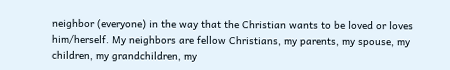neighbor (everyone) in the way that the Christian wants to be loved or loves him/herself. My neighbors are fellow Christians, my parents, my spouse, my children, my grandchildren, my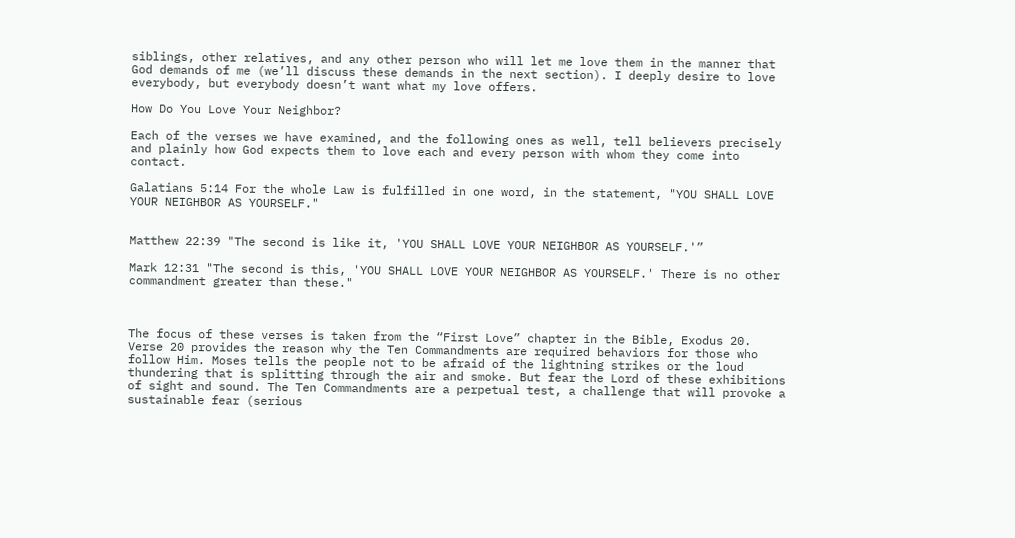siblings, other relatives, and any other person who will let me love them in the manner that God demands of me (we’ll discuss these demands in the next section). I deeply desire to love everybody, but everybody doesn’t want what my love offers.

How Do You Love Your Neighbor?

Each of the verses we have examined, and the following ones as well, tell believers precisely and plainly how God expects them to love each and every person with whom they come into contact.

Galatians 5:14 For the whole Law is fulfilled in one word, in the statement, "YOU SHALL LOVE YOUR NEIGHBOR AS YOURSELF."


Matthew 22:39 "The second is like it, 'YOU SHALL LOVE YOUR NEIGHBOR AS YOURSELF.'”

Mark 12:31 "The second is this, 'YOU SHALL LOVE YOUR NEIGHBOR AS YOURSELF.' There is no other commandment greater than these."



The focus of these verses is taken from the “First Love” chapter in the Bible, Exodus 20. Verse 20 provides the reason why the Ten Commandments are required behaviors for those who follow Him. Moses tells the people not to be afraid of the lightning strikes or the loud thundering that is splitting through the air and smoke. But fear the Lord of these exhibitions of sight and sound. The Ten Commandments are a perpetual test, a challenge that will provoke a sustainable fear (serious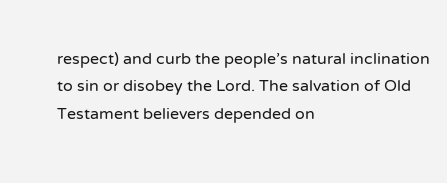respect) and curb the people’s natural inclination to sin or disobey the Lord. The salvation of Old Testament believers depended on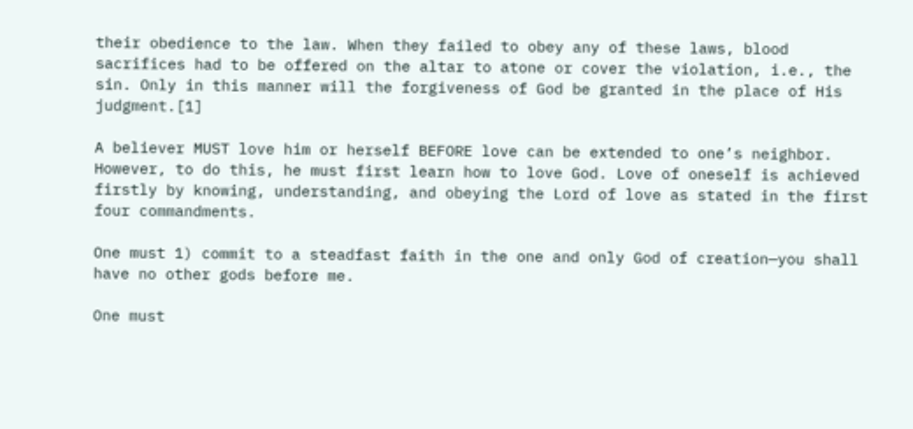their obedience to the law. When they failed to obey any of these laws, blood sacrifices had to be offered on the altar to atone or cover the violation, i.e., the sin. Only in this manner will the forgiveness of God be granted in the place of His judgment.[1]

A believer MUST love him or herself BEFORE love can be extended to one’s neighbor. However, to do this, he must first learn how to love God. Love of oneself is achieved firstly by knowing, understanding, and obeying the Lord of love as stated in the first four commandments.

One must 1) commit to a steadfast faith in the one and only God of creation—you shall have no other gods before me.

One must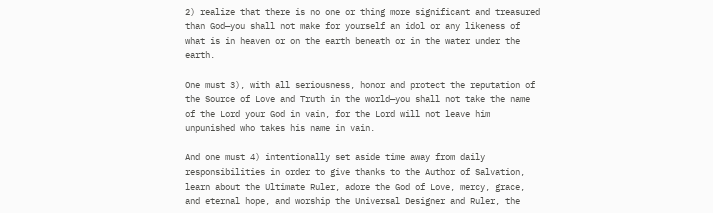2) realize that there is no one or thing more significant and treasured than God—you shall not make for yourself an idol or any likeness of what is in heaven or on the earth beneath or in the water under the earth.

One must 3), with all seriousness, honor and protect the reputation of the Source of Love and Truth in the world—you shall not take the name of the Lord your God in vain, for the Lord will not leave him unpunished who takes his name in vain.

And one must 4) intentionally set aside time away from daily responsibilities in order to give thanks to the Author of Salvation, learn about the Ultimate Ruler, adore the God of Love, mercy, grace, and eternal hope, and worship the Universal Designer and Ruler, the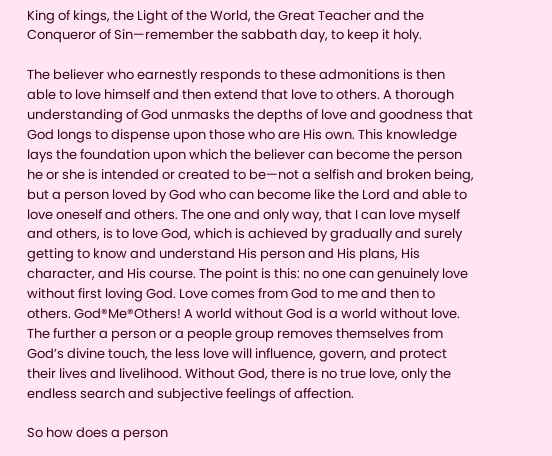King of kings, the Light of the World, the Great Teacher and the Conqueror of Sin—remember the sabbath day, to keep it holy.

The believer who earnestly responds to these admonitions is then able to love himself and then extend that love to others. A thorough understanding of God unmasks the depths of love and goodness that God longs to dispense upon those who are His own. This knowledge lays the foundation upon which the believer can become the person he or she is intended or created to be—not a selfish and broken being, but a person loved by God who can become like the Lord and able to love oneself and others. The one and only way, that I can love myself and others, is to love God, which is achieved by gradually and surely getting to know and understand His person and His plans, His character, and His course. The point is this: no one can genuinely love without first loving God. Love comes from God to me and then to others. God®Me®Others! A world without God is a world without love. The further a person or a people group removes themselves from God’s divine touch, the less love will influence, govern, and protect their lives and livelihood. Without God, there is no true love, only the endless search and subjective feelings of affection.

So how does a person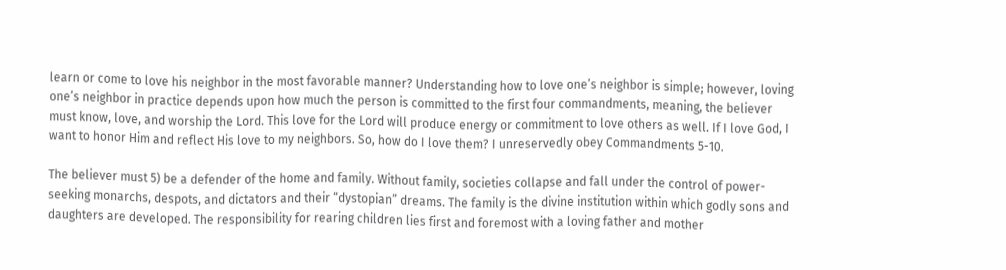learn or come to love his neighbor in the most favorable manner? Understanding how to love one’s neighbor is simple; however, loving one’s neighbor in practice depends upon how much the person is committed to the first four commandments, meaning, the believer must know, love, and worship the Lord. This love for the Lord will produce energy or commitment to love others as well. If I love God, I want to honor Him and reflect His love to my neighbors. So, how do I love them? I unreservedly obey Commandments 5-10.

The believer must 5) be a defender of the home and family. Without family, societies collapse and fall under the control of power-seeking monarchs, despots, and dictators and their “dystopian” dreams. The family is the divine institution within which godly sons and daughters are developed. The responsibility for rearing children lies first and foremost with a loving father and mother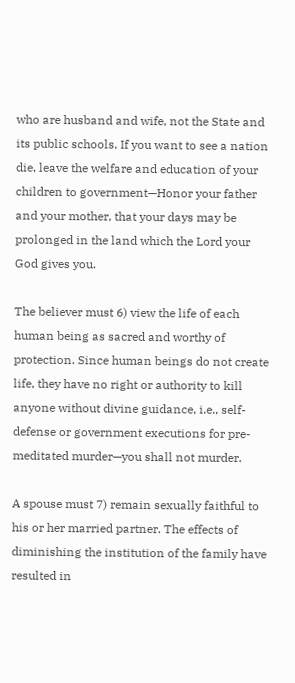who are husband and wife, not the State and its public schools. If you want to see a nation die, leave the welfare and education of your children to government—Honor your father and your mother, that your days may be prolonged in the land which the Lord your God gives you.

The believer must 6) view the life of each human being as sacred and worthy of protection. Since human beings do not create life, they have no right or authority to kill anyone without divine guidance, i.e., self-defense or government executions for pre-meditated murder—you shall not murder.

A spouse must 7) remain sexually faithful to his or her married partner. The effects of diminishing the institution of the family have resulted in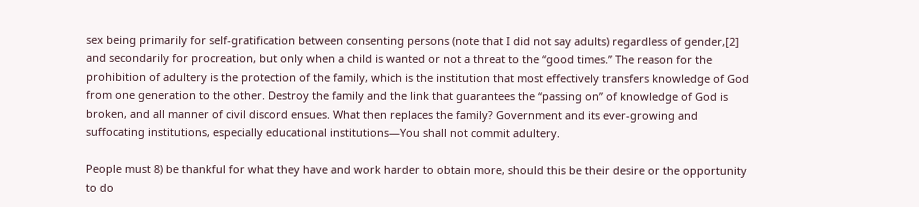sex being primarily for self-gratification between consenting persons (note that I did not say adults) regardless of gender,[2] and secondarily for procreation, but only when a child is wanted or not a threat to the “good times.” The reason for the prohibition of adultery is the protection of the family, which is the institution that most effectively transfers knowledge of God from one generation to the other. Destroy the family and the link that guarantees the “passing on” of knowledge of God is broken, and all manner of civil discord ensues. What then replaces the family? Government and its ever-growing and suffocating institutions, especially educational institutions—You shall not commit adultery.

People must 8) be thankful for what they have and work harder to obtain more, should this be their desire or the opportunity to do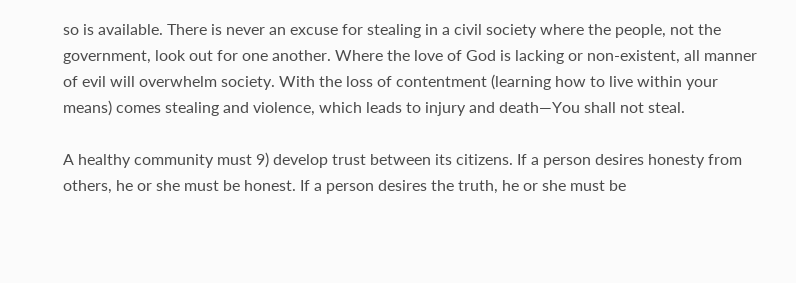so is available. There is never an excuse for stealing in a civil society where the people, not the government, look out for one another. Where the love of God is lacking or non-existent, all manner of evil will overwhelm society. With the loss of contentment (learning how to live within your means) comes stealing and violence, which leads to injury and death—You shall not steal.

A healthy community must 9) develop trust between its citizens. If a person desires honesty from others, he or she must be honest. If a person desires the truth, he or she must be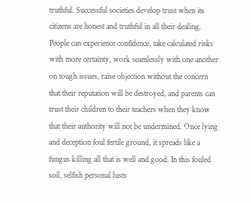truthful. Successful societies develop trust when its citizens are honest and truthful in all their dealing. People can experience confidence, take calculated risks with more certainty, work seamlessly with one another on tough issues, raise objection without the concern that their reputation will be destroyed, and parents can trust their children to their teachers when they know that their authority will not be undermined. Once lying and deception foul fertile ground, it spreads like a fungus killing all that is well and good. In this fouled soil, selfish personal lusts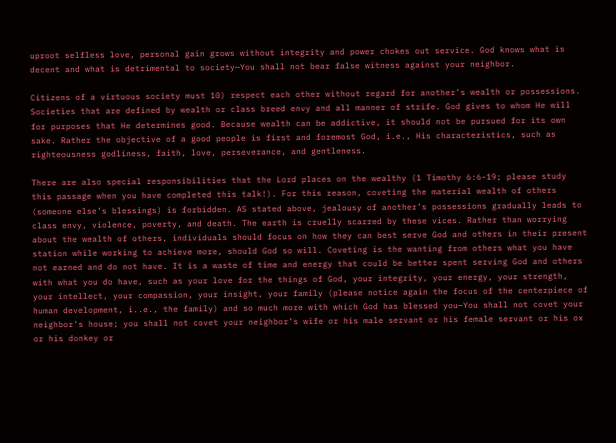uproot selfless love, personal gain grows without integrity and power chokes out service. God knows what is decent and what is detrimental to society—You shall not bear false witness against your neighbor.

Citizens of a virtuous society must 10) respect each other without regard for another’s wealth or possessions. Societies that are defined by wealth or class breed envy and all manner of strife. God gives to whom He will for purposes that He determines good. Because wealth can be addictive, it should not be pursued for its own sake. Rather the objective of a good people is first and foremost God, i.e., His characteristics, such as righteousness godliness, faith, love, perseverance, and gentleness.

There are also special responsibilities that the Lord places on the wealthy (1 Timothy 6:6-19; please study this passage when you have completed this talk!). For this reason, coveting the material wealth of others (someone else’s blessings) is forbidden. AS stated above, jealousy of another’s possessions gradually leads to class envy, violence, poverty, and death. The earth is cruelly scarred by these vices. Rather than worrying about the wealth of others, individuals should focus on how they can best serve God and others in their present station while working to achieve more, should God so will. Coveting is the wanting from others what you have not earned and do not have. It is a waste of time and energy that could be better spent serving God and others with what you do have, such as your love for the things of God, your integrity, your energy, your strength, your intellect, your compassion, your insight, your family (please notice again the focus of the centerpiece of human development, i..e., the family) and so much more with which God has blessed you—You shall not covet your neighbor’s house; you shall not covet your neighbor’s wife or his male servant or his female servant or his ox or his donkey or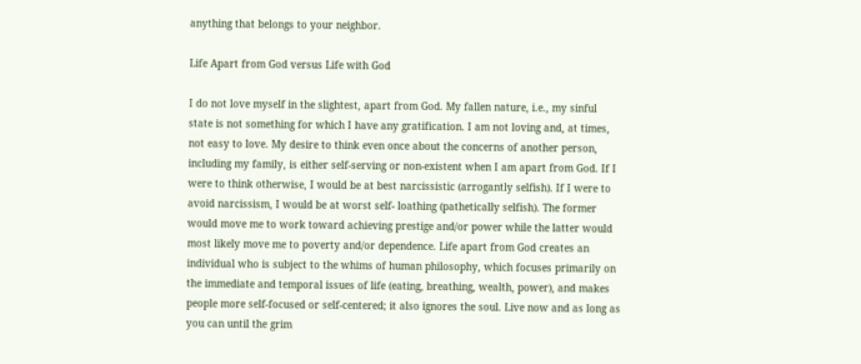anything that belongs to your neighbor.

Life Apart from God versus Life with God

I do not love myself in the slightest, apart from God. My fallen nature, i.e., my sinful state is not something for which I have any gratification. I am not loving and, at times, not easy to love. My desire to think even once about the concerns of another person, including my family, is either self-serving or non-existent when I am apart from God. If I were to think otherwise, I would be at best narcissistic (arrogantly selfish). If I were to avoid narcissism, I would be at worst self- loathing (pathetically selfish). The former would move me to work toward achieving prestige and/or power while the latter would most likely move me to poverty and/or dependence. Life apart from God creates an individual who is subject to the whims of human philosophy, which focuses primarily on the immediate and temporal issues of life (eating, breathing, wealth, power), and makes people more self-focused or self-centered; it also ignores the soul. Live now and as long as you can until the grim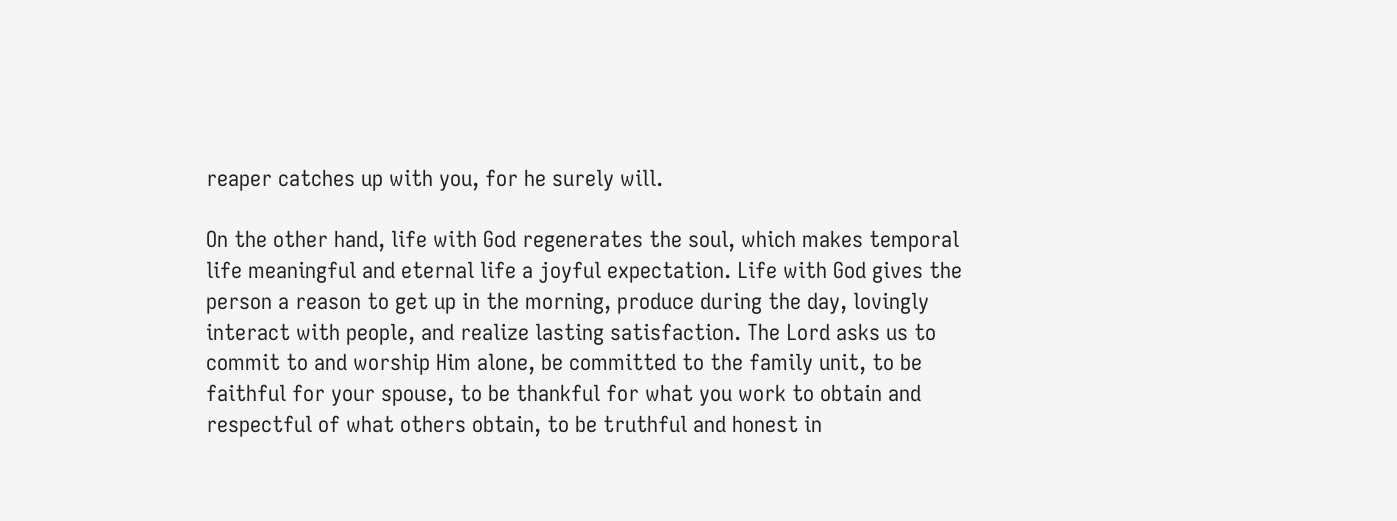reaper catches up with you, for he surely will.

On the other hand, life with God regenerates the soul, which makes temporal life meaningful and eternal life a joyful expectation. Life with God gives the person a reason to get up in the morning, produce during the day, lovingly interact with people, and realize lasting satisfaction. The Lord asks us to commit to and worship Him alone, be committed to the family unit, to be faithful for your spouse, to be thankful for what you work to obtain and respectful of what others obtain, to be truthful and honest in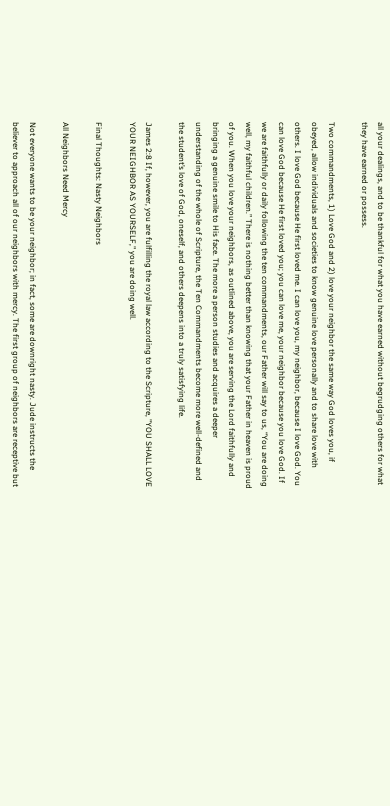all your dealings, and to be thankful for what you have earned without begrudging others for what they have earned or possess.

Two commandments, 1) Love God and 2) love your neighbor the same way God loves you, if obeyed, allow individuals and societies to know genuine love personally and to share love with others. I love God because He first loved me. I can love you, my neighbor, because I love God. You can love God because He first loved you; you can love me, your neighbor because you love God. If we are faithfully or daily following the ten commandments, our Father will say to us, “You are doing well, my faithful children.” There is nothing better than knowing that your Father in heaven is proud of you. When you love your neighbors, as outlined above, you are serving the Lord faithfully and bringing a genuine smile to His face. The more a person studies and acquires a deeper understanding of the whole of Scripture, the Ten Commandments become more well-defined and the student’s love of God, oneself, and others deepens into a truly satisfying life.

James 2:8 If, however, you are fulfilling the royal law according to the Scripture, "YOU SHALL LOVE YOUR NEIGHBOR AS YOURSELF," you are doing well.

Final Thoughts: Nasty Neighbors

All Neighbors Need Mercy

Not everyone wants to be your neighbor; in fact, some are downright nasty. Jude instructs the believer to approach all of our neighbors with mercy. The first group of neighbors are receptive but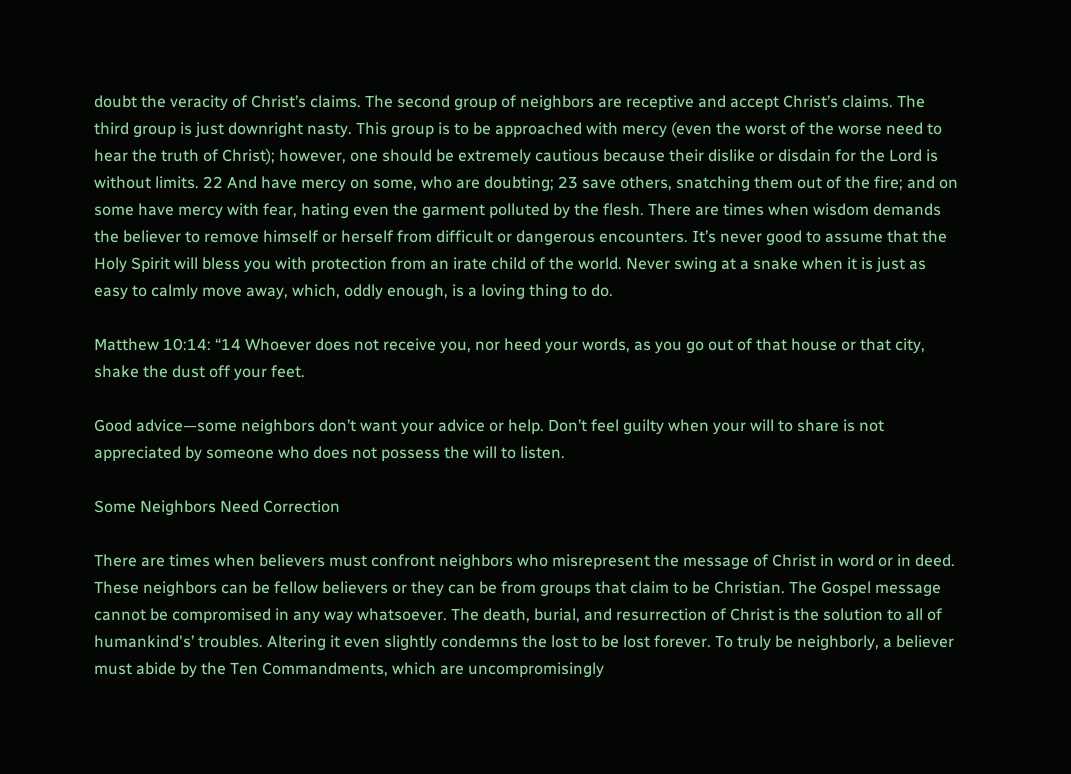doubt the veracity of Christ’s claims. The second group of neighbors are receptive and accept Christ’s claims. The third group is just downright nasty. This group is to be approached with mercy (even the worst of the worse need to hear the truth of Christ); however, one should be extremely cautious because their dislike or disdain for the Lord is without limits. 22 And have mercy on some, who are doubting; 23 save others, snatching them out of the fire; and on some have mercy with fear, hating even the garment polluted by the flesh. There are times when wisdom demands the believer to remove himself or herself from difficult or dangerous encounters. It’s never good to assume that the Holy Spirit will bless you with protection from an irate child of the world. Never swing at a snake when it is just as easy to calmly move away, which, oddly enough, is a loving thing to do.

Matthew 10:14: “14 Whoever does not receive you, nor heed your words, as you go out of that house or that city, shake the dust off your feet.

Good advice—some neighbors don’t want your advice or help. Don’t feel guilty when your will to share is not appreciated by someone who does not possess the will to listen.

Some Neighbors Need Correction

There are times when believers must confront neighbors who misrepresent the message of Christ in word or in deed. These neighbors can be fellow believers or they can be from groups that claim to be Christian. The Gospel message cannot be compromised in any way whatsoever. The death, burial, and resurrection of Christ is the solution to all of humankind's’ troubles. Altering it even slightly condemns the lost to be lost forever. To truly be neighborly, a believer must abide by the Ten Commandments, which are uncompromisingly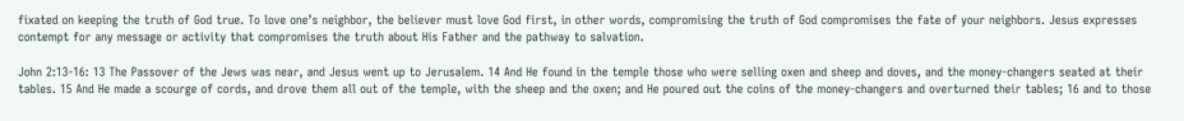fixated on keeping the truth of God true. To love one’s neighbor, the believer must love God first, in other words, compromising the truth of God compromises the fate of your neighbors. Jesus expresses contempt for any message or activity that compromises the truth about His Father and the pathway to salvation.

John 2:13-16: 13 The Passover of the Jews was near, and Jesus went up to Jerusalem. 14 And He found in the temple those who were selling oxen and sheep and doves, and the money-changers seated at their tables. 15 And He made a scourge of cords, and drove them all out of the temple, with the sheep and the oxen; and He poured out the coins of the money-changers and overturned their tables; 16 and to those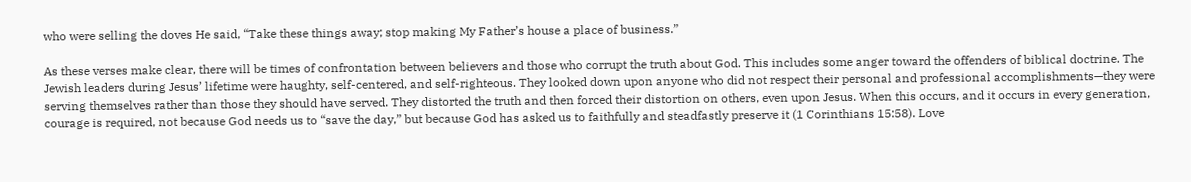who were selling the doves He said, “Take these things away; stop making My Father’s house a place of business.”

As these verses make clear, there will be times of confrontation between believers and those who corrupt the truth about God. This includes some anger toward the offenders of biblical doctrine. The Jewish leaders during Jesus’ lifetime were haughty, self-centered, and self-righteous. They looked down upon anyone who did not respect their personal and professional accomplishments—they were serving themselves rather than those they should have served. They distorted the truth and then forced their distortion on others, even upon Jesus. When this occurs, and it occurs in every generation, courage is required, not because God needs us to “save the day,” but because God has asked us to faithfully and steadfastly preserve it (1 Corinthians 15:58). Love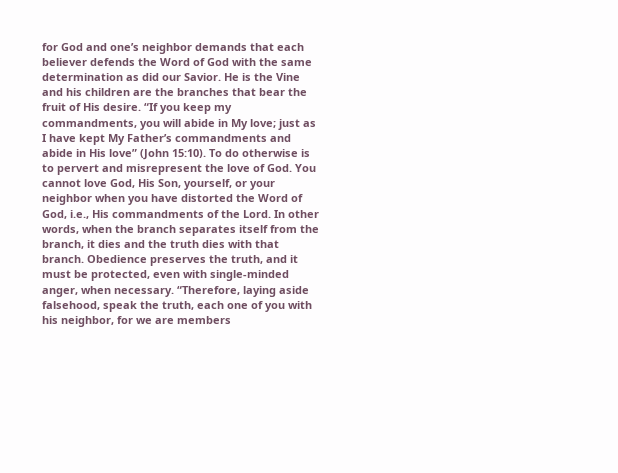for God and one’s neighbor demands that each believer defends the Word of God with the same determination as did our Savior. He is the Vine and his children are the branches that bear the fruit of His desire. “If you keep my commandments, you will abide in My love; just as I have kept My Father’s commandments and abide in His love” (John 15:10). To do otherwise is to pervert and misrepresent the love of God. You cannot love God, His Son, yourself, or your neighbor when you have distorted the Word of God, i.e., His commandments of the Lord. In other words, when the branch separates itself from the branch, it dies and the truth dies with that branch. Obedience preserves the truth, and it must be protected, even with single-minded anger, when necessary. “Therefore, laying aside falsehood, speak the truth, each one of you with his neighbor, for we are members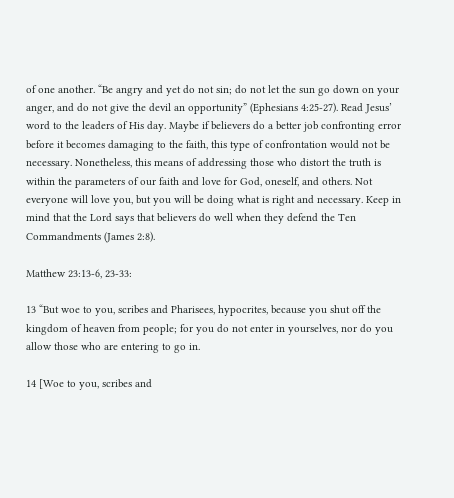of one another. “Be angry and yet do not sin; do not let the sun go down on your anger, and do not give the devil an opportunity” (Ephesians 4:25-27). Read Jesus’ word to the leaders of His day. Maybe if believers do a better job confronting error before it becomes damaging to the faith, this type of confrontation would not be necessary. Nonetheless, this means of addressing those who distort the truth is within the parameters of our faith and love for God, oneself, and others. Not everyone will love you, but you will be doing what is right and necessary. Keep in mind that the Lord says that believers do well when they defend the Ten Commandments (James 2:8).

Matthew 23:13-6, 23-33:

13 “But woe to you, scribes and Pharisees, hypocrites, because you shut off the kingdom of heaven from people; for you do not enter in yourselves, nor do you allow those who are entering to go in.

14 [Woe to you, scribes and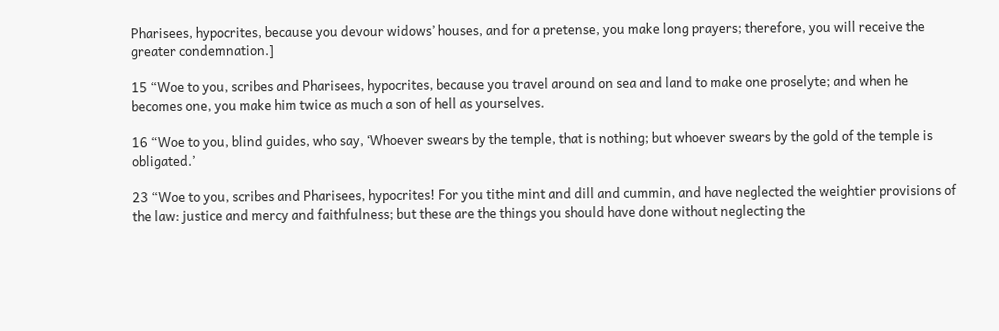Pharisees, hypocrites, because you devour widows’ houses, and for a pretense, you make long prayers; therefore, you will receive the greater condemnation.]

15 “Woe to you, scribes and Pharisees, hypocrites, because you travel around on sea and land to make one proselyte; and when he becomes one, you make him twice as much a son of hell as yourselves.

16 “Woe to you, blind guides, who say, ‘Whoever swears by the temple, that is nothing; but whoever swears by the gold of the temple is obligated.’

23 “Woe to you, scribes and Pharisees, hypocrites! For you tithe mint and dill and cummin, and have neglected the weightier provisions of the law: justice and mercy and faithfulness; but these are the things you should have done without neglecting the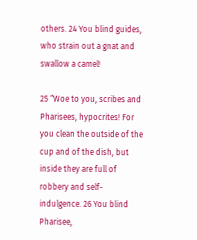others. 24 You blind guides, who strain out a gnat and swallow a camel!

25 “Woe to you, scribes and Pharisees, hypocrites! For you clean the outside of the cup and of the dish, but inside they are full of robbery and self-indulgence. 26 You blind Pharisee,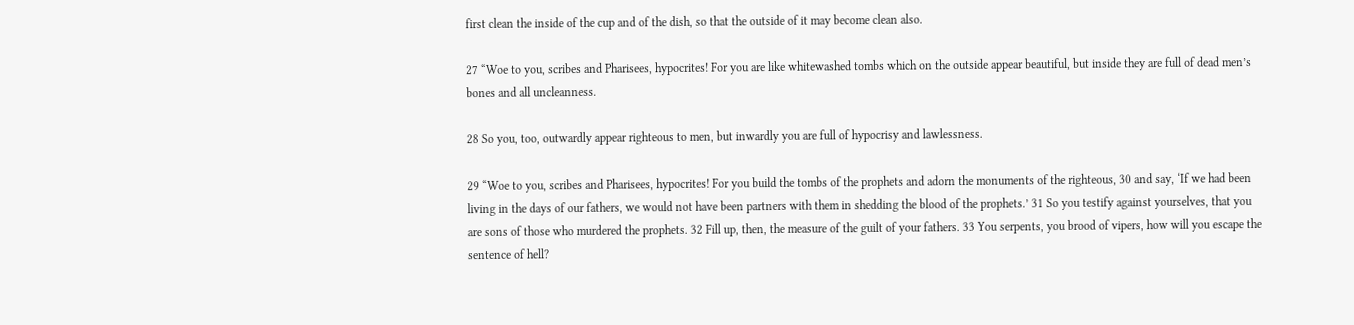first clean the inside of the cup and of the dish, so that the outside of it may become clean also.

27 “Woe to you, scribes and Pharisees, hypocrites! For you are like whitewashed tombs which on the outside appear beautiful, but inside they are full of dead men’s bones and all uncleanness.

28 So you, too, outwardly appear righteous to men, but inwardly you are full of hypocrisy and lawlessness.

29 “Woe to you, scribes and Pharisees, hypocrites! For you build the tombs of the prophets and adorn the monuments of the righteous, 30 and say, ‘If we had been living in the days of our fathers, we would not have been partners with them in shedding the blood of the prophets.’ 31 So you testify against yourselves, that you are sons of those who murdered the prophets. 32 Fill up, then, the measure of the guilt of your fathers. 33 You serpents, you brood of vipers, how will you escape the sentence of hell?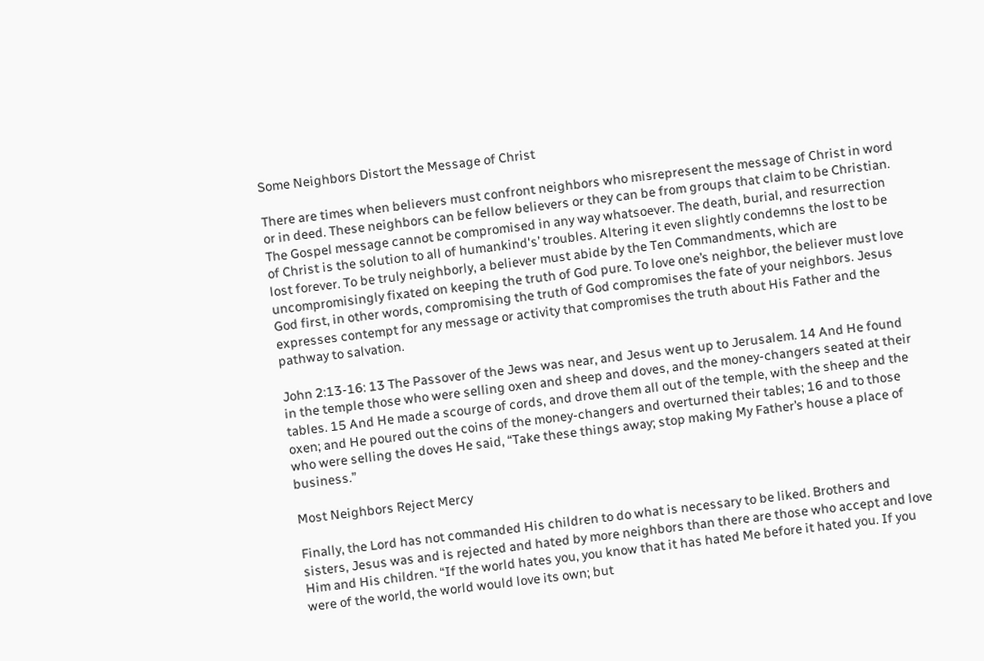Some Neighbors Distort the Message of Christ

There are times when believers must confront neighbors who misrepresent the message of Christ in word or in deed. These neighbors can be fellow believers or they can be from groups that claim to be Christian. The Gospel message cannot be compromised in any way whatsoever. The death, burial, and resurrection of Christ is the solution to all of humankind's’ troubles. Altering it even slightly condemns the lost to be lost forever. To be truly neighborly, a believer must abide by the Ten Commandments, which are uncompromisingly fixated on keeping the truth of God pure. To love one’s neighbor, the believer must love God first, in other words, compromising the truth of God compromises the fate of your neighbors. Jesus expresses contempt for any message or activity that compromises the truth about His Father and the pathway to salvation.

John 2:13-16: 13 The Passover of the Jews was near, and Jesus went up to Jerusalem. 14 And He found in the temple those who were selling oxen and sheep and doves, and the money-changers seated at their tables. 15 And He made a scourge of cords, and drove them all out of the temple, with the sheep and the oxen; and He poured out the coins of the money-changers and overturned their tables; 16 and to those who were selling the doves He said, “Take these things away; stop making My Father’s house a place of business.”

Most Neighbors Reject Mercy

Finally, the Lord has not commanded His children to do what is necessary to be liked. Brothers and sisters, Jesus was and is rejected and hated by more neighbors than there are those who accept and love Him and His children. “If the world hates you, you know that it has hated Me before it hated you. If you were of the world, the world would love its own; but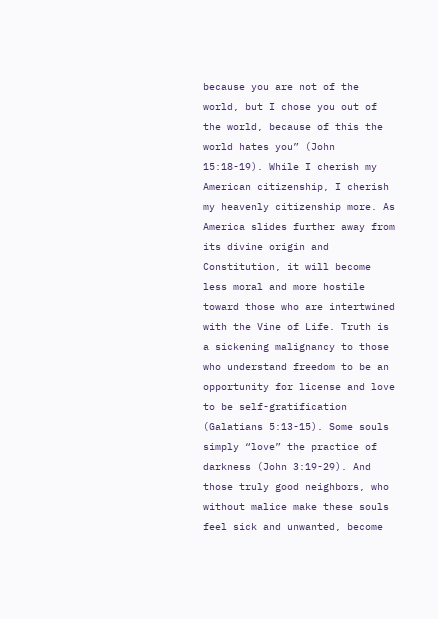because you are not of the world, but I chose you out of the world, because of this the world hates you” (John 15:18-19). While I cherish my American citizenship, I cherish my heavenly citizenship more. As America slides further away from its divine origin and Constitution, it will become less moral and more hostile toward those who are intertwined with the Vine of Life. Truth is a sickening malignancy to those who understand freedom to be an opportunity for license and love to be self-gratification (Galatians 5:13-15). Some souls simply “love” the practice of darkness (John 3:19-29). And those truly good neighbors, who without malice make these souls feel sick and unwanted, become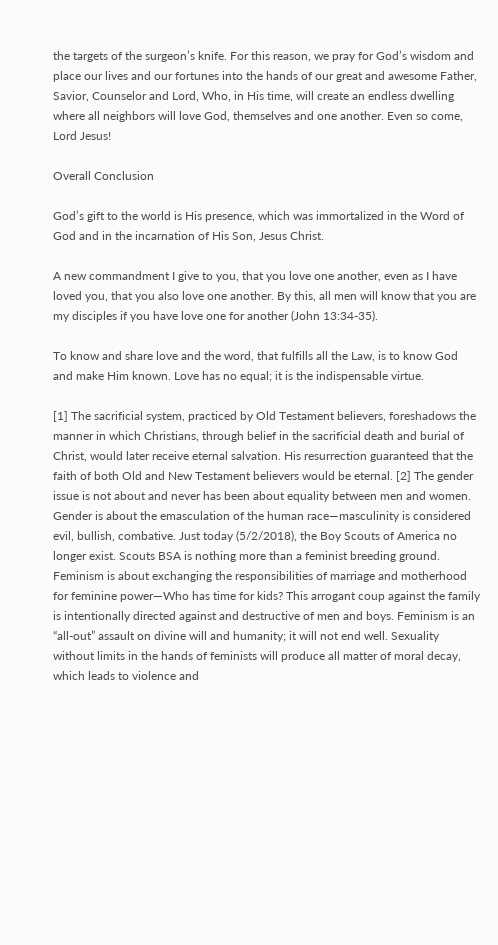the targets of the surgeon’s knife. For this reason, we pray for God’s wisdom and place our lives and our fortunes into the hands of our great and awesome Father, Savior, Counselor and Lord, Who, in His time, will create an endless dwelling where all neighbors will love God, themselves and one another. Even so come, Lord Jesus!

Overall Conclusion

God’s gift to the world is His presence, which was immortalized in the Word of God and in the incarnation of His Son, Jesus Christ.

A new commandment I give to you, that you love one another, even as I have loved you, that you also love one another. By this, all men will know that you are my disciples if you have love one for another (John 13:34-35).

To know and share love and the word, that fulfills all the Law, is to know God and make Him known. Love has no equal; it is the indispensable virtue.

[1] The sacrificial system, practiced by Old Testament believers, foreshadows the manner in which Christians, through belief in the sacrificial death and burial of Christ, would later receive eternal salvation. His resurrection guaranteed that the faith of both Old and New Testament believers would be eternal. [2] The gender issue is not about and never has been about equality between men and women. Gender is about the emasculation of the human race—masculinity is considered evil, bullish, combative. Just today (5/2/2018), the Boy Scouts of America no longer exist. Scouts BSA is nothing more than a feminist breeding ground. Feminism is about exchanging the responsibilities of marriage and motherhood for feminine power—Who has time for kids? This arrogant coup against the family is intentionally directed against and destructive of men and boys. Feminism is an “all-out” assault on divine will and humanity; it will not end well. Sexuality without limits in the hands of feminists will produce all matter of moral decay, which leads to violence and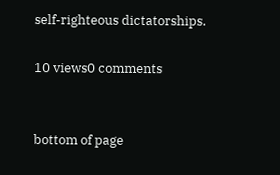self-righteous dictatorships.

10 views0 comments


bottom of page